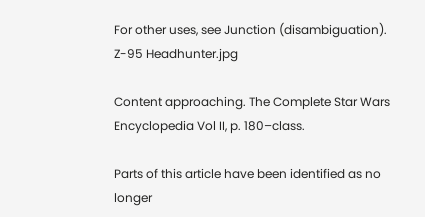For other uses, see Junction (disambiguation).
Z-95 Headhunter.jpg

Content approaching. The Complete Star Wars Encyclopedia Vol II, p. 180–class.

Parts of this article have been identified as no longer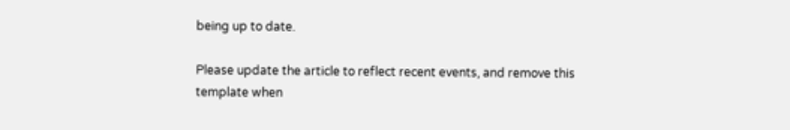being up to date.

Please update the article to reflect recent events, and remove this template when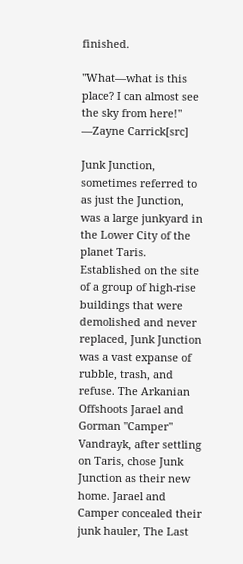finished.

"What—what is this place? I can almost see the sky from here!"
―Zayne Carrick[src]

Junk Junction, sometimes referred to as just the Junction, was a large junkyard in the Lower City of the planet Taris. Established on the site of a group of high-rise buildings that were demolished and never replaced, Junk Junction was a vast expanse of rubble, trash, and refuse. The Arkanian Offshoots Jarael and Gorman "Camper" Vandrayk, after settling on Taris, chose Junk Junction as their new home. Jarael and Camper concealed their junk hauler, The Last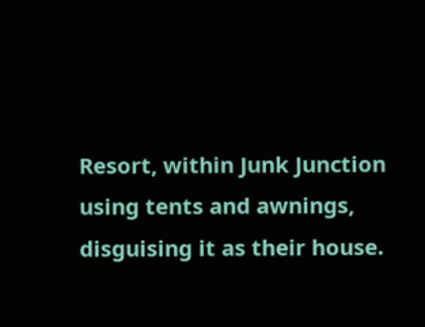Resort, within Junk Junction using tents and awnings, disguising it as their house.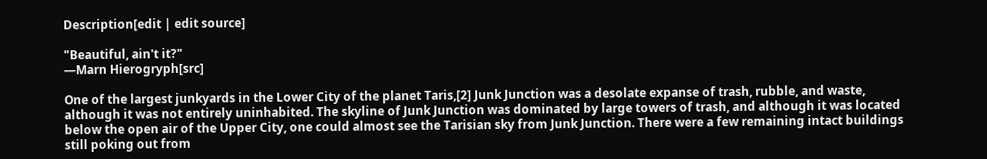Description[edit | edit source]

"Beautiful, ain't it?"
―Marn Hierogryph[src]

One of the largest junkyards in the Lower City of the planet Taris,[2] Junk Junction was a desolate expanse of trash, rubble, and waste, although it was not entirely uninhabited. The skyline of Junk Junction was dominated by large towers of trash, and although it was located below the open air of the Upper City, one could almost see the Tarisian sky from Junk Junction. There were a few remaining intact buildings still poking out from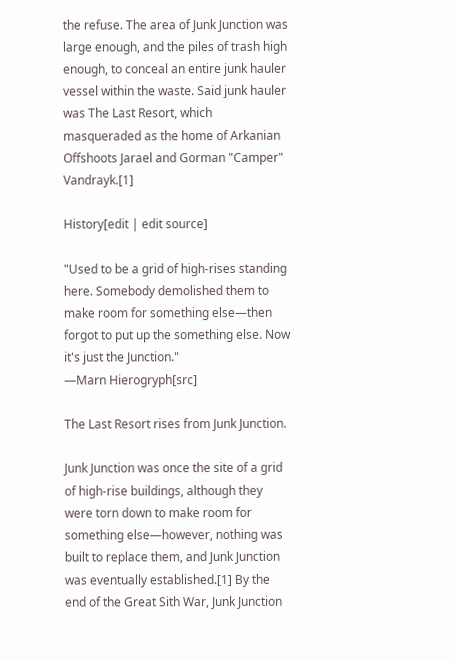the refuse. The area of Junk Junction was large enough, and the piles of trash high enough, to conceal an entire junk hauler vessel within the waste. Said junk hauler was The Last Resort, which masqueraded as the home of Arkanian Offshoots Jarael and Gorman "Camper" Vandrayk.[1]

History[edit | edit source]

"Used to be a grid of high-rises standing here. Somebody demolished them to make room for something else—then forgot to put up the something else. Now it's just the Junction."
―Marn Hierogryph[src]

The Last Resort rises from Junk Junction.

Junk Junction was once the site of a grid of high-rise buildings, although they were torn down to make room for something else—however, nothing was built to replace them, and Junk Junction was eventually established.[1] By the end of the Great Sith War, Junk Junction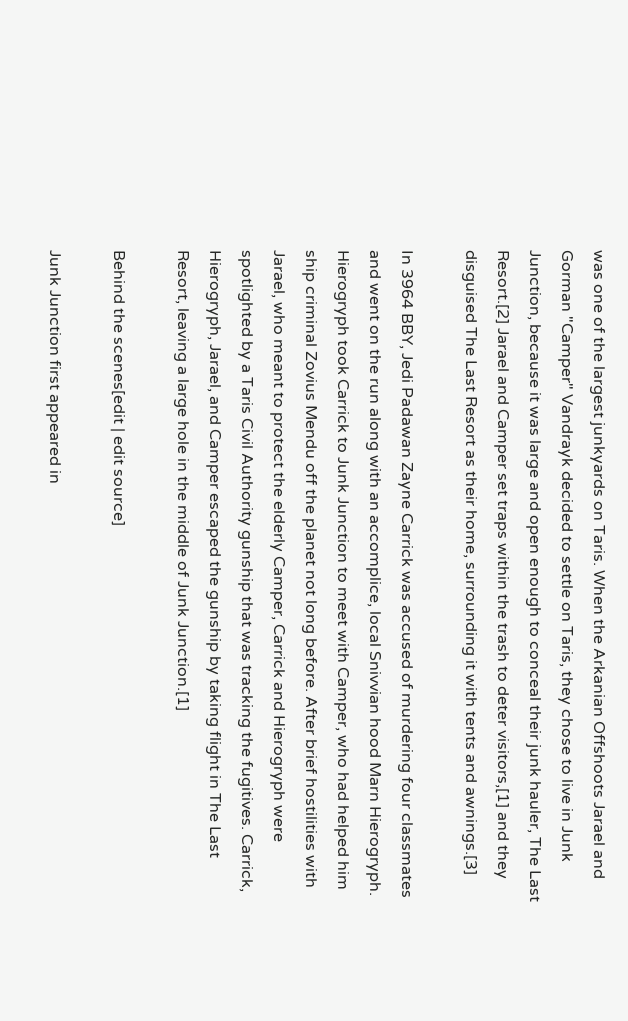was one of the largest junkyards on Taris. When the Arkanian Offshoots Jarael and Gorman "Camper" Vandrayk decided to settle on Taris, they chose to live in Junk Junction, because it was large and open enough to conceal their junk hauler, The Last Resort.[2] Jarael and Camper set traps within the trash to deter visitors,[1] and they disguised The Last Resort as their home, surrounding it with tents and awnings.[3]

In 3964 BBY, Jedi Padawan Zayne Carrick was accused of murdering four classmates and went on the run along with an accomplice, local Snivvian hood Marn Hierogryph. Hierogryph took Carrick to Junk Junction to meet with Camper, who had helped him ship criminal Zovius Mendu off the planet not long before. After brief hostilities with Jarael, who meant to protect the elderly Camper, Carrick and Hierogryph were spotlighted by a Taris Civil Authority gunship that was tracking the fugitives. Carrick, Hierogryph, Jarael, and Camper escaped the gunship by taking flight in The Last Resort, leaving a large hole in the middle of Junk Junction.[1]

Behind the scenes[edit | edit source]

Junk Junction first appeared in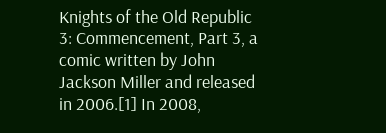Knights of the Old Republic 3: Commencement, Part 3, a comic written by John Jackson Miller and released in 2006.[1] In 2008,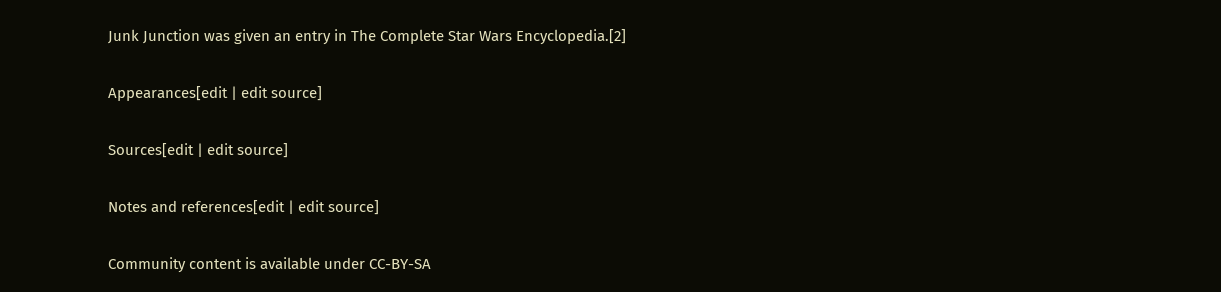Junk Junction was given an entry in The Complete Star Wars Encyclopedia.[2]

Appearances[edit | edit source]

Sources[edit | edit source]

Notes and references[edit | edit source]

Community content is available under CC-BY-SA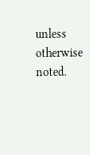unless otherwise noted.